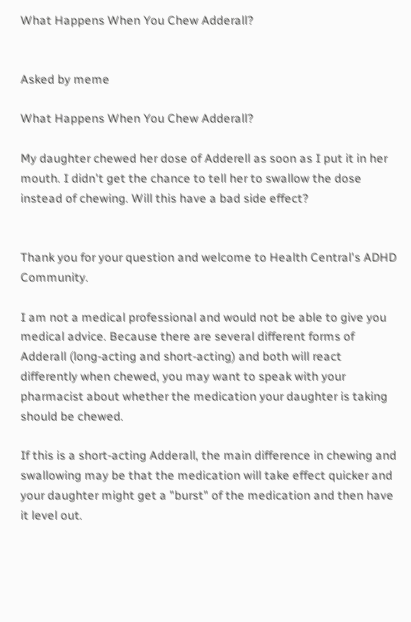What Happens When You Chew Adderall?


Asked by meme

What Happens When You Chew Adderall?

My daughter chewed her dose of Adderell as soon as I put it in her mouth. I didn't get the chance to tell her to swallow the dose instead of chewing. Will this have a bad side effect?


Thank you for your question and welcome to Health Central's ADHD Community.

I am not a medical professional and would not be able to give you medical advice. Because there are several different forms of Adderall (long-acting and short-acting) and both will react differently when chewed, you may want to speak with your pharmacist about whether the medication your daughter is taking should be chewed.

If this is a short-acting Adderall, the main difference in chewing and swallowing may be that the medication will take effect quicker and your daughter might get a "burst" of the medication and then have it level out.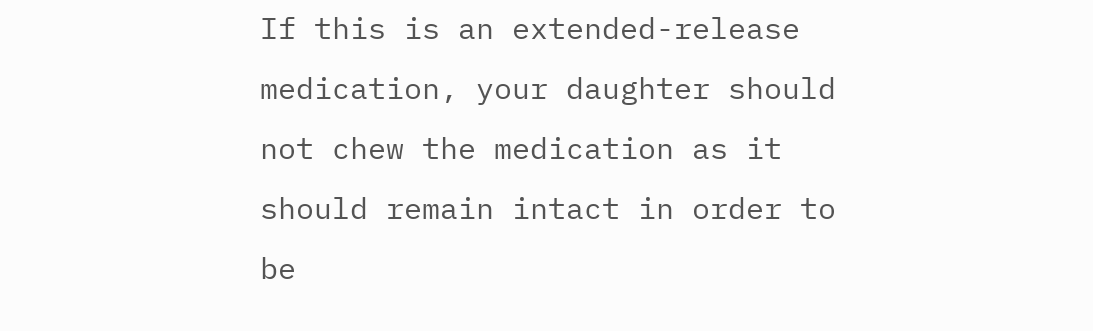If this is an extended-release medication, your daughter should not chew the medication as it should remain intact in order to be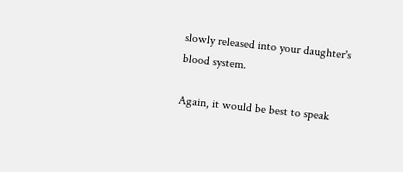slowly released into your daughter's blood system.

Again, it would be best to speak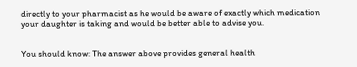directly to your pharmacist as he would be aware of exactly which medication your daughter is taking and would be better able to advise you.


You should know: The answer above provides general health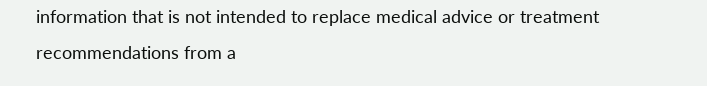information that is not intended to replace medical advice or treatment recommendations from a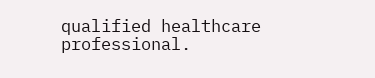qualified healthcare professional.